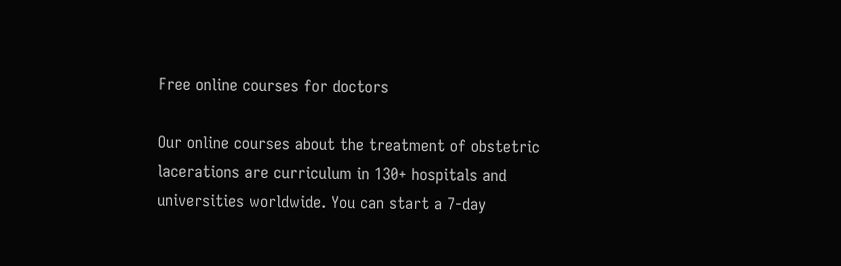Free online courses for doctors

Our online courses about the treatment of obstetric lacerations are curriculum in 130+ hospitals and universities worldwide. You can start a 7-day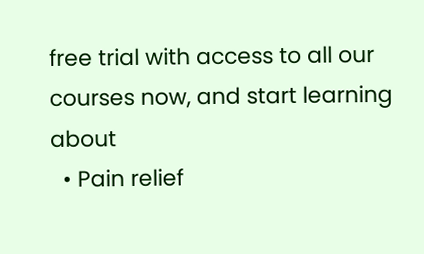free trial with access to all our courses now, and start learning about
  • Pain relief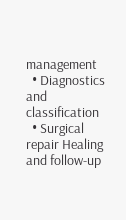management
  • Diagnostics and classification
  • Surgical repair Healing and follow-up